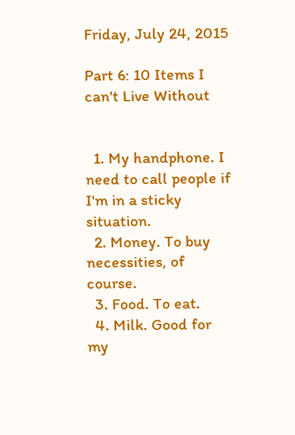Friday, July 24, 2015

Part 6: 10 Items I can't Live Without


  1. My handphone. I need to call people if I'm in a sticky situation.
  2. Money. To buy necessities, of course.
  3. Food. To eat.
  4. Milk. Good for my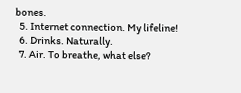bones.
  5. Internet connection. My lifeline!
  6. Drinks. Naturally.
  7. Air. To breathe, what else?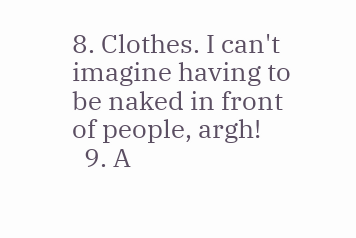8. Clothes. I can't imagine having to be naked in front of people, argh!
  9. A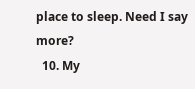place to sleep. Need I say more?
  10. My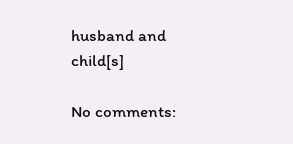husband and child[s]

No comments: